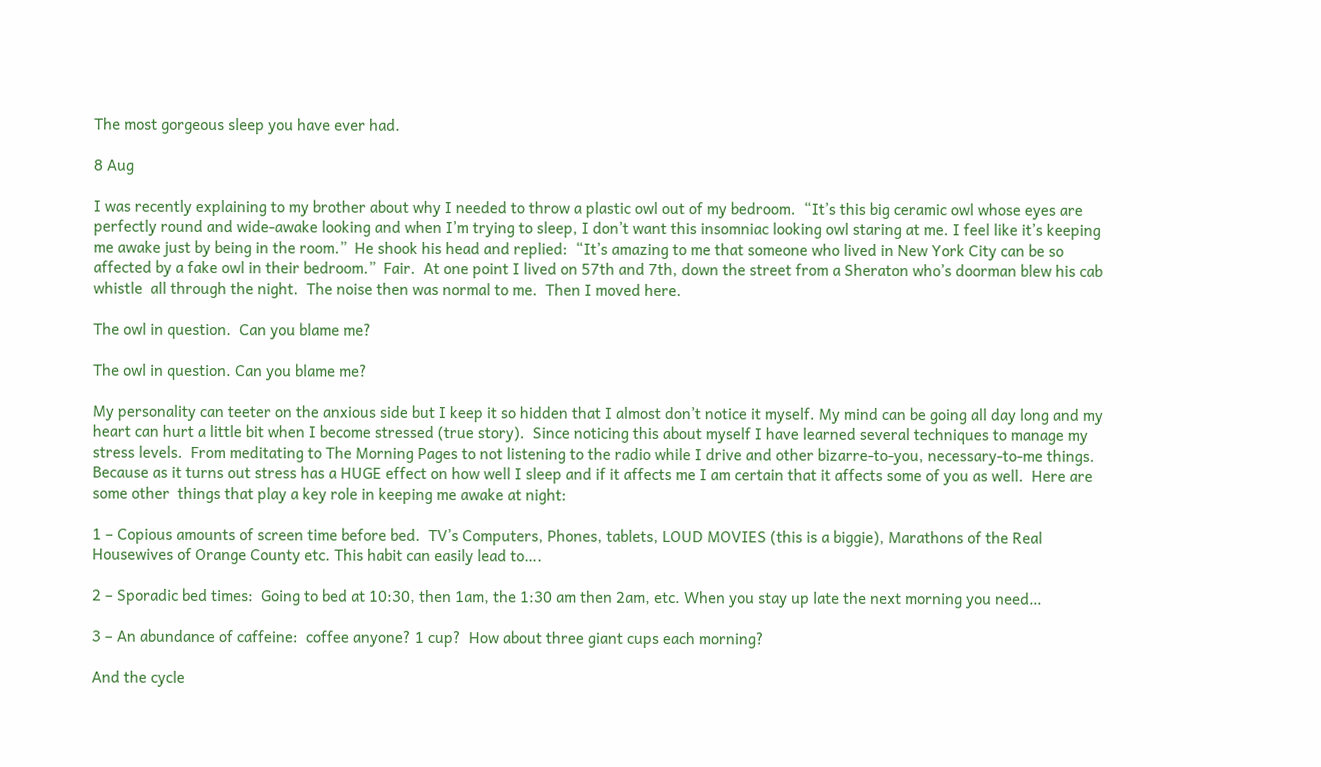The most gorgeous sleep you have ever had.

8 Aug

I was recently explaining to my brother about why I needed to throw a plastic owl out of my bedroom.  “It’s this big ceramic owl whose eyes are perfectly round and wide-awake looking and when I’m trying to sleep, I don’t want this insomniac looking owl staring at me. I feel like it’s keeping me awake just by being in the room.”  He shook his head and replied:  “It’s amazing to me that someone who lived in New York City can be so affected by a fake owl in their bedroom.”  Fair.  At one point I lived on 57th and 7th, down the street from a Sheraton who’s doorman blew his cab whistle  all through the night.  The noise then was normal to me.  Then I moved here.

The owl in question.  Can you blame me?

The owl in question. Can you blame me?

My personality can teeter on the anxious side but I keep it so hidden that I almost don’t notice it myself. My mind can be going all day long and my heart can hurt a little bit when I become stressed (true story).  Since noticing this about myself I have learned several techniques to manage my stress levels.  From meditating to The Morning Pages to not listening to the radio while I drive and other bizarre-to-you, necessary-to-me things.  Because as it turns out stress has a HUGE effect on how well I sleep and if it affects me I am certain that it affects some of you as well.  Here are some other  things that play a key role in keeping me awake at night:

1 – Copious amounts of screen time before bed.  TV’s Computers, Phones, tablets, LOUD MOVIES (this is a biggie), Marathons of the Real Housewives of Orange County etc. This habit can easily lead to….

2 – Sporadic bed times:  Going to bed at 10:30, then 1am, the 1:30 am then 2am, etc. When you stay up late the next morning you need…

3 – An abundance of caffeine:  coffee anyone? 1 cup?  How about three giant cups each morning?

And the cycle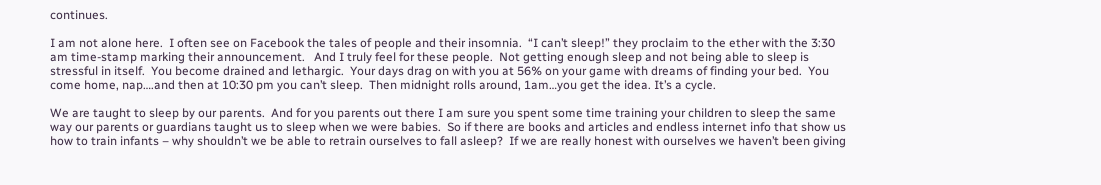continues.

I am not alone here.  I often see on Facebook the tales of people and their insomnia.  “I can’t sleep!” they proclaim to the ether with the 3:30 am time-stamp marking their announcement.   And I truly feel for these people.  Not getting enough sleep and not being able to sleep is stressful in itself.  You become drained and lethargic.  Your days drag on with you at 56% on your game with dreams of finding your bed.  You come home, nap….and then at 10:30 pm you can’t sleep.  Then midnight rolls around, 1am…you get the idea. It’s a cycle.

We are taught to sleep by our parents.  And for you parents out there I am sure you spent some time training your children to sleep the same way our parents or guardians taught us to sleep when we were babies.  So if there are books and articles and endless internet info that show us how to train infants – why shouldn’t we be able to retrain ourselves to fall asleep?  If we are really honest with ourselves we haven’t been giving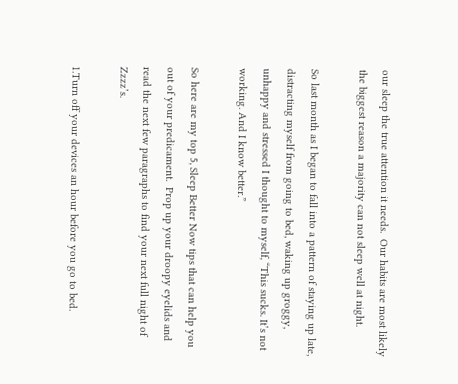our sleep the true attention it needs.  Our habits are most likely the biggest reason a majority can not sleep well at night.

So last month as I began to fall into a pattern of staying up late, distracting myself from going to bed, waking up groggy, unhappy and stressed I thought to myself, “This sucks. It’s not working. And I know better.”

So here are my top 5, Sleep Better Now tips that can help you out of your predicament.  Prop up your droopy eyelids and read the next few paragraphs to find your next full night of Zzzz’s.

1.Turn off your devices an hour before you go to bed.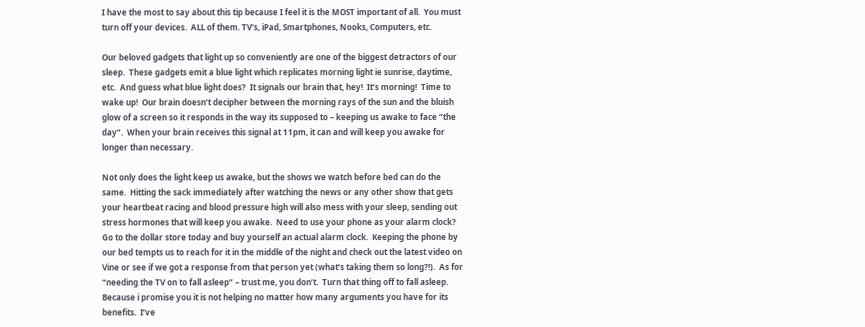I have the most to say about this tip because I feel it is the MOST important of all.  You must turn off your devices.  ALL of them. TV’s, iPad, Smartphones, Nooks, Computers, etc.

Our beloved gadgets that light up so conveniently are one of the biggest detractors of our sleep.  These gadgets emit a blue light which replicates morning light ie sunrise, daytime, etc.  And guess what blue light does?  It signals our brain that, hey!  It’s morning!  Time to wake up!  Our brain doesn’t decipher between the morning rays of the sun and the bluish glow of a screen so it responds in the way its supposed to – keeping us awake to face “the day”.  When your brain receives this signal at 11pm, it can and will keep you awake for longer than necessary.

Not only does the light keep us awake, but the shows we watch before bed can do the same.  Hitting the sack immediately after watching the news or any other show that gets your heartbeat racing and blood pressure high will also mess with your sleep, sending out stress hormones that will keep you awake.  Need to use your phone as your alarm clock?  Go to the dollar store today and buy yourself an actual alarm clock.  Keeping the phone by our bed tempts us to reach for it in the middle of the night and check out the latest video on Vine or see if we got a response from that person yet (what’s taking them so long?!).  As for “needing the TV on to fall asleep” – trust me, you don’t.  Turn that thing off to fall asleep.  Because i promise you it is not helping no matter how many arguments you have for its benefits.  I’ve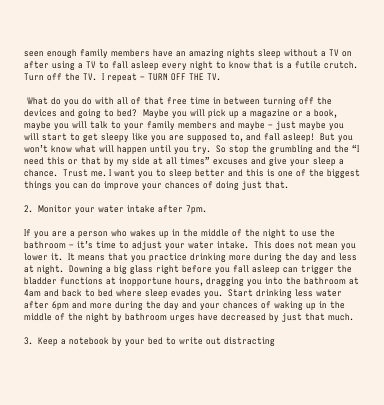seen enough family members have an amazing nights sleep without a TV on after using a TV to fall asleep every night to know that is a futile crutch.  Turn off the TV.  I repeat – TURN OFF THE TV.

 What do you do with all of that free time in between turning off the devices and going to bed?  Maybe you will pick up a magazine or a book, maybe you will talk to your family members and maybe – just maybe you will start to get sleepy like you are supposed to, and fall asleep!  But you won’t know what will happen until you try.  So stop the grumbling and the “I need this or that by my side at all times” excuses and give your sleep a chance.  Trust me. I want you to sleep better and this is one of the biggest things you can do improve your chances of doing just that.

2.  Monitor your water intake after 7pm.

If you are a person who wakes up in the middle of the night to use the bathroom – it’s time to adjust your water intake.  This does not mean you lower it.  It means that you practice drinking more during the day and less at night.  Downing a big glass right before you fall asleep can trigger the bladder functions at inopportune hours, dragging you into the bathroom at 4am and back to bed where sleep evades you.  Start drinking less water after 6pm and more during the day and your chances of waking up in the middle of the night by bathroom urges have decreased by just that much.

3.  Keep a notebook by your bed to write out distracting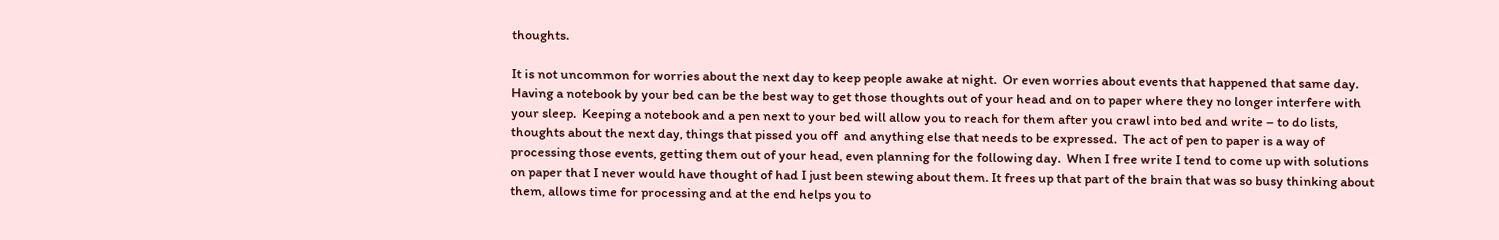thoughts.

It is not uncommon for worries about the next day to keep people awake at night.  Or even worries about events that happened that same day.  Having a notebook by your bed can be the best way to get those thoughts out of your head and on to paper where they no longer interfere with your sleep.  Keeping a notebook and a pen next to your bed will allow you to reach for them after you crawl into bed and write – to do lists, thoughts about the next day, things that pissed you off  and anything else that needs to be expressed.  The act of pen to paper is a way of processing those events, getting them out of your head, even planning for the following day.  When I free write I tend to come up with solutions on paper that I never would have thought of had I just been stewing about them. It frees up that part of the brain that was so busy thinking about them, allows time for processing and at the end helps you to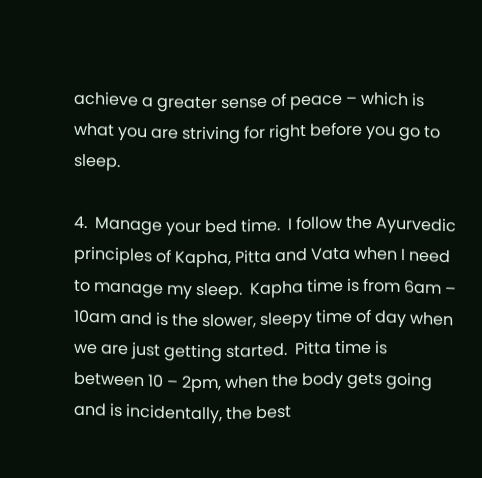achieve a greater sense of peace – which is what you are striving for right before you go to sleep.

4.  Manage your bed time.  I follow the Ayurvedic principles of Kapha, Pitta and Vata when I need to manage my sleep.  Kapha time is from 6am – 10am and is the slower, sleepy time of day when we are just getting started.  Pitta time is between 10 – 2pm, when the body gets going and is incidentally, the best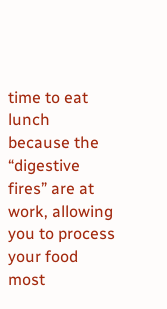time to eat lunch because the “digestive fires” are at work, allowing you to process your food most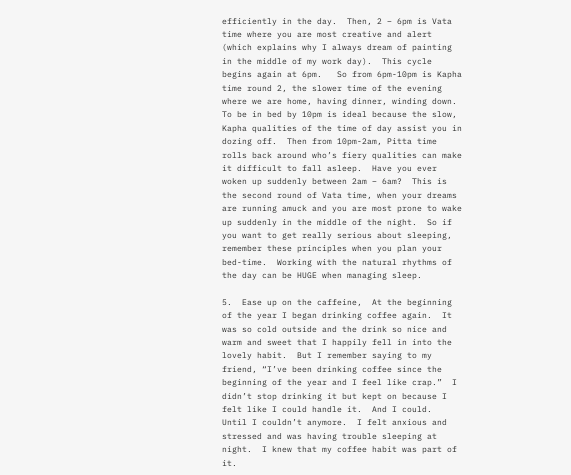efficiently in the day.  Then, 2 – 6pm is Vata time where you are most creative and alert (which explains why I always dream of painting in the middle of my work day).  This cycle begins again at 6pm.   So from 6pm-10pm is Kapha time round 2, the slower time of the evening where we are home, having dinner, winding down.  To be in bed by 10pm is ideal because the slow, Kapha qualities of the time of day assist you in dozing off.  Then from 10pm-2am, Pitta time rolls back around who’s fiery qualities can make it difficult to fall asleep.  Have you ever woken up suddenly between 2am – 6am?  This is the second round of Vata time, when your dreams are running amuck and you are most prone to wake up suddenly in the middle of the night.  So if you want to get really serious about sleeping, remember these principles when you plan your bed-time.  Working with the natural rhythms of the day can be HUGE when managing sleep.

5.  Ease up on the caffeine,  At the beginning of the year I began drinking coffee again.  It was so cold outside and the drink so nice and warm and sweet that I happily fell in into the lovely habit.  But I remember saying to my friend, “I’ve been drinking coffee since the beginning of the year and I feel like crap.”  I didn’t stop drinking it but kept on because I felt like I could handle it.  And I could.  Until I couldn’t anymore.  I felt anxious and stressed and was having trouble sleeping at night.  I knew that my coffee habit was part of it.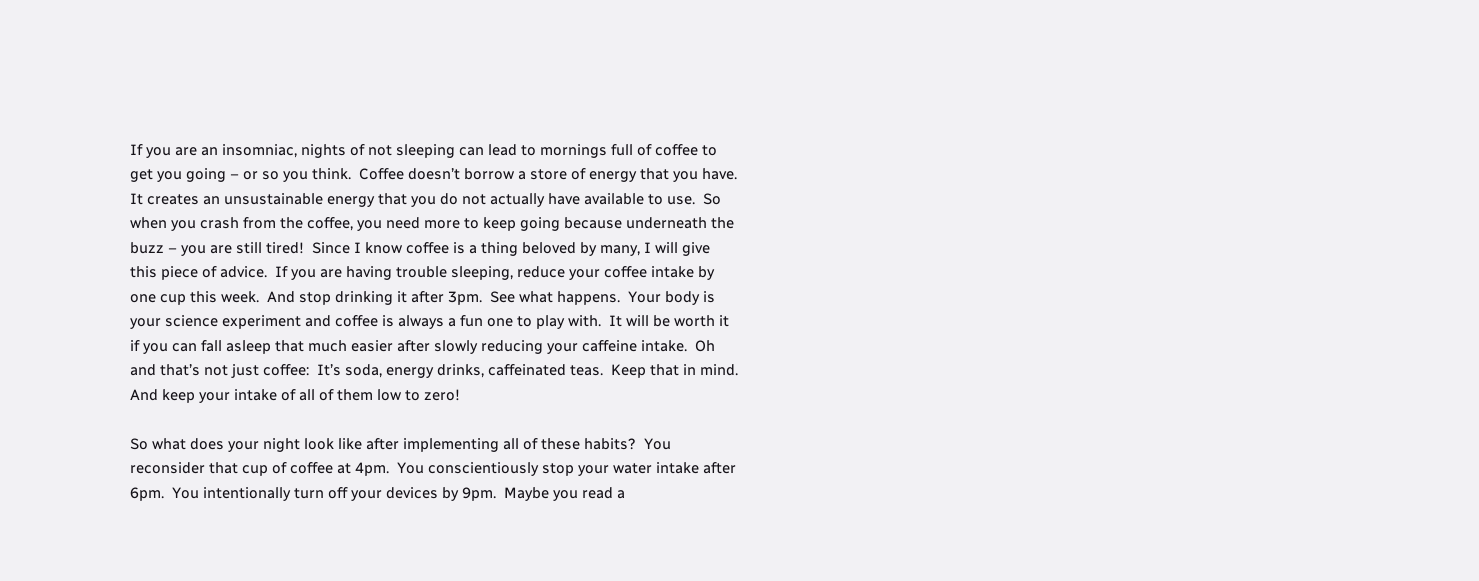If you are an insomniac, nights of not sleeping can lead to mornings full of coffee to get you going – or so you think.  Coffee doesn’t borrow a store of energy that you have.  It creates an unsustainable energy that you do not actually have available to use.  So when you crash from the coffee, you need more to keep going because underneath the buzz – you are still tired!  Since I know coffee is a thing beloved by many, I will give this piece of advice.  If you are having trouble sleeping, reduce your coffee intake by one cup this week.  And stop drinking it after 3pm.  See what happens.  Your body is your science experiment and coffee is always a fun one to play with.  It will be worth it if you can fall asleep that much easier after slowly reducing your caffeine intake.  Oh and that’s not just coffee:  It’s soda, energy drinks, caffeinated teas.  Keep that in mind.  And keep your intake of all of them low to zero!

So what does your night look like after implementing all of these habits?  You reconsider that cup of coffee at 4pm.  You conscientiously stop your water intake after 6pm.  You intentionally turn off your devices by 9pm.  Maybe you read a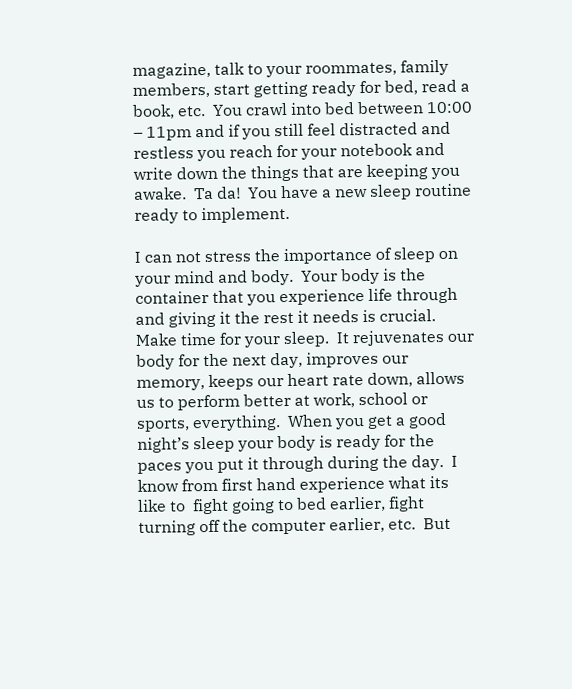magazine, talk to your roommates, family members, start getting ready for bed, read a book, etc.  You crawl into bed between 10:00 – 11pm and if you still feel distracted and restless you reach for your notebook and write down the things that are keeping you awake.  Ta da!  You have a new sleep routine ready to implement.

I can not stress the importance of sleep on your mind and body.  Your body is the container that you experience life through and giving it the rest it needs is crucial.  Make time for your sleep.  It rejuvenates our body for the next day, improves our memory, keeps our heart rate down, allows us to perform better at work, school or sports, everything.  When you get a good night’s sleep your body is ready for the paces you put it through during the day.  I know from first hand experience what its like to  fight going to bed earlier, fight turning off the computer earlier, etc.  But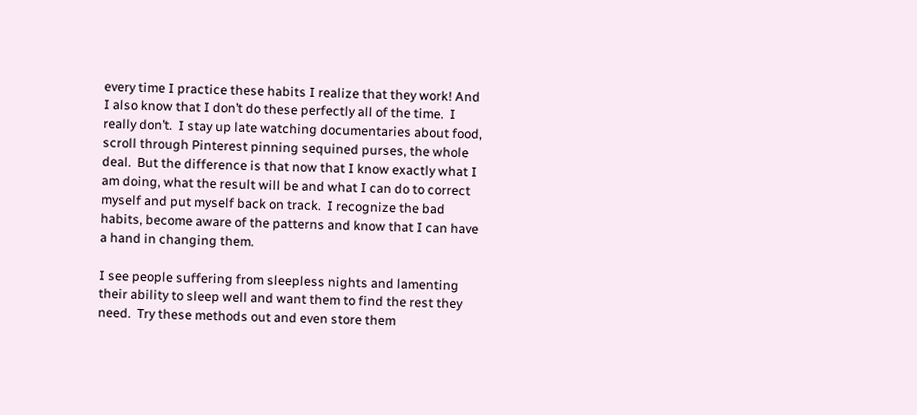every time I practice these habits I realize that they work! And I also know that I don’t do these perfectly all of the time.  I really don’t.  I stay up late watching documentaries about food, scroll through Pinterest pinning sequined purses, the whole deal.  But the difference is that now that I know exactly what I am doing, what the result will be and what I can do to correct myself and put myself back on track.  I recognize the bad habits, become aware of the patterns and know that I can have a hand in changing them.

I see people suffering from sleepless nights and lamenting their ability to sleep well and want them to find the rest they need.  Try these methods out and even store them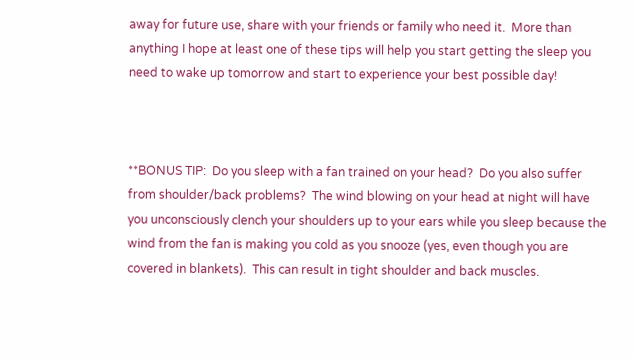away for future use, share with your friends or family who need it.  More than anything I hope at least one of these tips will help you start getting the sleep you need to wake up tomorrow and start to experience your best possible day!



**BONUS TIP:  Do you sleep with a fan trained on your head?  Do you also suffer from shoulder/back problems?  The wind blowing on your head at night will have you unconsciously clench your shoulders up to your ears while you sleep because the wind from the fan is making you cold as you snooze (yes, even though you are covered in blankets).  This can result in tight shoulder and back muscles.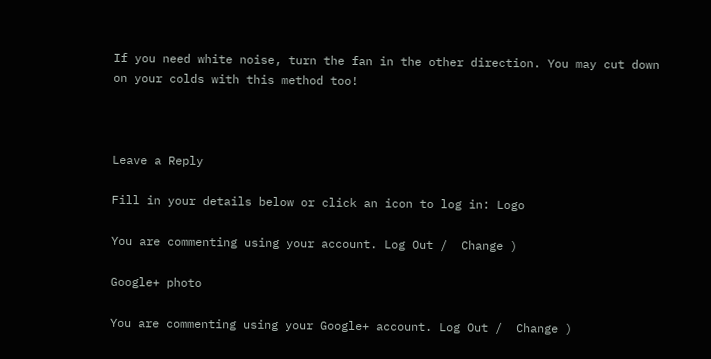If you need white noise, turn the fan in the other direction. You may cut down on your colds with this method too!



Leave a Reply

Fill in your details below or click an icon to log in: Logo

You are commenting using your account. Log Out /  Change )

Google+ photo

You are commenting using your Google+ account. Log Out /  Change )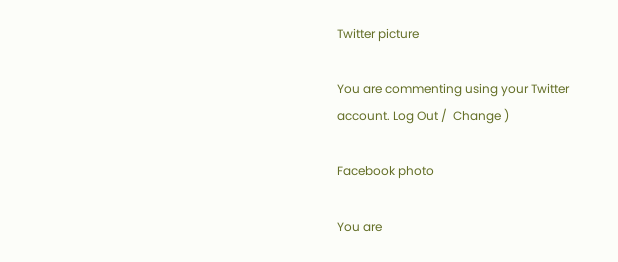Twitter picture

You are commenting using your Twitter account. Log Out /  Change )

Facebook photo

You are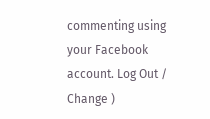commenting using your Facebook account. Log Out /  Change )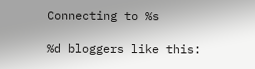Connecting to %s

%d bloggers like this: